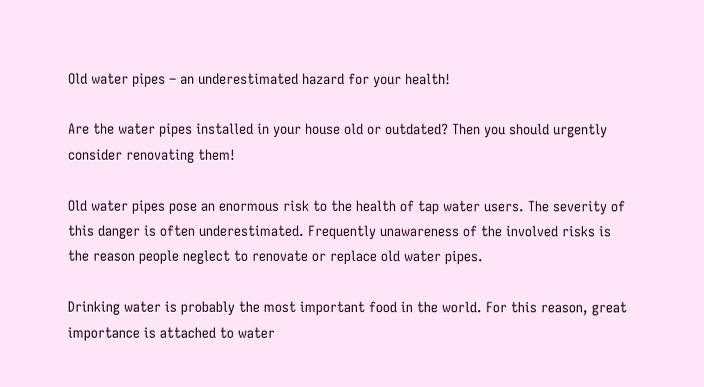Old water pipes – an underestimated hazard for your health!

Are the water pipes installed in your house old or outdated? Then you should urgently consider renovating them!

Old water pipes pose an enormous risk to the health of tap water users. The severity of this danger is often underestimated. Frequently unawareness of the involved risks is the reason people neglect to renovate or replace old water pipes.

Drinking water is probably the most important food in the world. For this reason, great importance is attached to water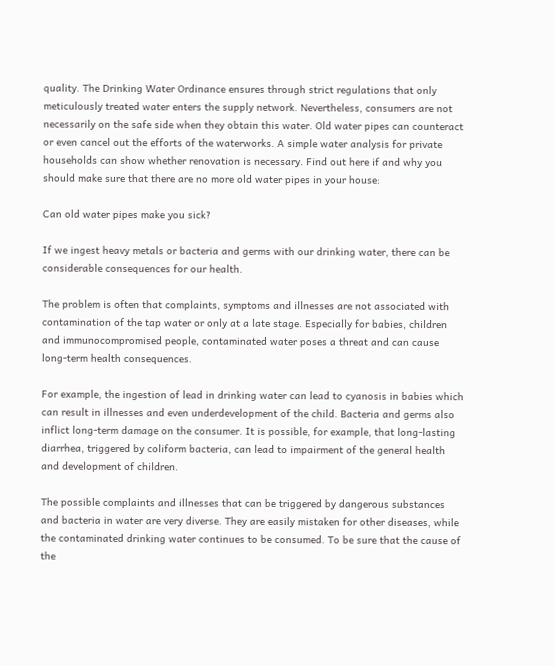quality. The Drinking Water Ordinance ensures through strict regulations that only meticulously treated water enters the supply network. Nevertheless, consumers are not necessarily on the safe side when they obtain this water. Old water pipes can counteract or even cancel out the efforts of the waterworks. A simple water analysis for private households can show whether renovation is necessary. Find out here if and why you should make sure that there are no more old water pipes in your house:

Can old water pipes make you sick?

If we ingest heavy metals or bacteria and germs with our drinking water, there can be considerable consequences for our health.

The problem is often that complaints, symptoms and illnesses are not associated with contamination of the tap water or only at a late stage. Especially for babies, children and immunocompromised people, contaminated water poses a threat and can cause long-term health consequences.

For example, the ingestion of lead in drinking water can lead to cyanosis in babies which can result in illnesses and even underdevelopment of the child. Bacteria and germs also inflict long-term damage on the consumer. It is possible, for example, that long-lasting diarrhea, triggered by coliform bacteria, can lead to impairment of the general health and development of children.

The possible complaints and illnesses that can be triggered by dangerous substances and bacteria in water are very diverse. They are easily mistaken for other diseases, while the contaminated drinking water continues to be consumed. To be sure that the cause of the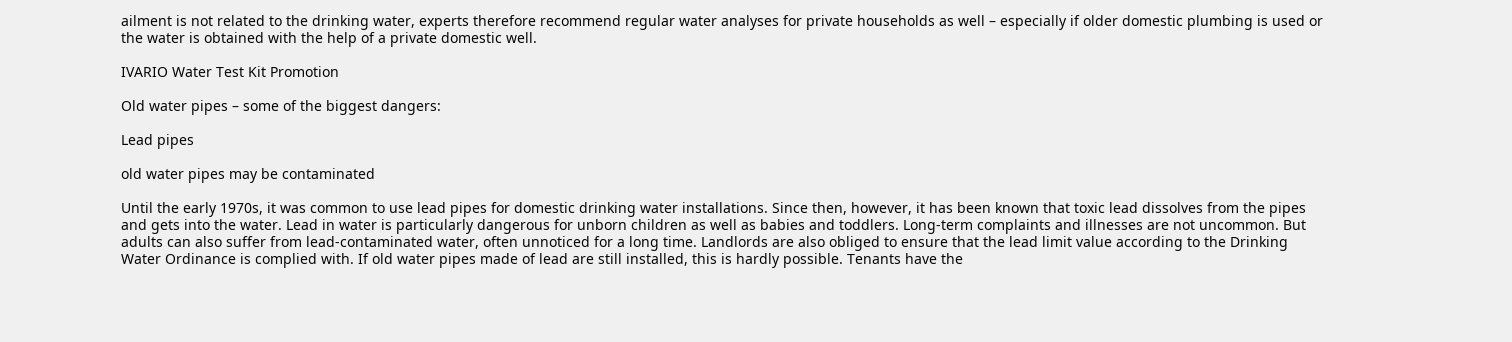ailment is not related to the drinking water, experts therefore recommend regular water analyses for private households as well – especially if older domestic plumbing is used or the water is obtained with the help of a private domestic well.

IVARIO Water Test Kit Promotion

Old water pipes – some of the biggest dangers:

Lead pipes

old water pipes may be contaminated

Until the early 1970s, it was common to use lead pipes for domestic drinking water installations. Since then, however, it has been known that toxic lead dissolves from the pipes and gets into the water. Lead in water is particularly dangerous for unborn children as well as babies and toddlers. Long-term complaints and illnesses are not uncommon. But adults can also suffer from lead-contaminated water, often unnoticed for a long time. Landlords are also obliged to ensure that the lead limit value according to the Drinking Water Ordinance is complied with. If old water pipes made of lead are still installed, this is hardly possible. Tenants have the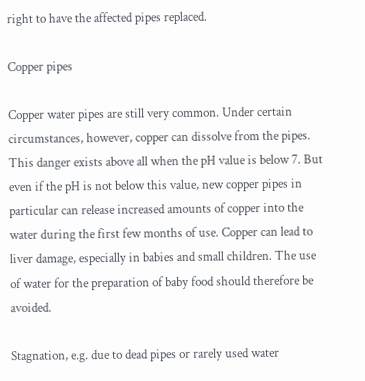right to have the affected pipes replaced.

Copper pipes

Copper water pipes are still very common. Under certain circumstances, however, copper can dissolve from the pipes. This danger exists above all when the pH value is below 7. But even if the pH is not below this value, new copper pipes in particular can release increased amounts of copper into the water during the first few months of use. Copper can lead to liver damage, especially in babies and small children. The use of water for the preparation of baby food should therefore be avoided.

Stagnation, e.g. due to dead pipes or rarely used water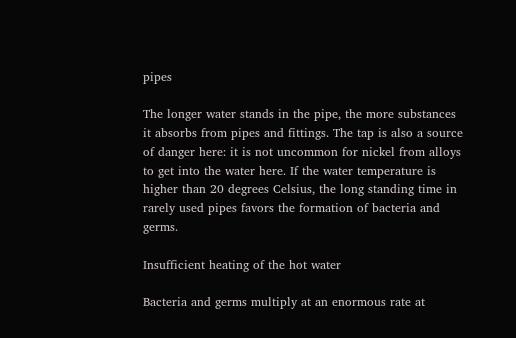pipes

The longer water stands in the pipe, the more substances it absorbs from pipes and fittings. The tap is also a source of danger here: it is not uncommon for nickel from alloys to get into the water here. If the water temperature is higher than 20 degrees Celsius, the long standing time in rarely used pipes favors the formation of bacteria and germs.

Insufficient heating of the hot water

Bacteria and germs multiply at an enormous rate at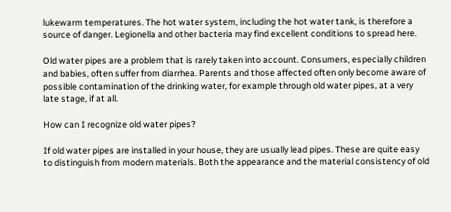lukewarm temperatures. The hot water system, including the hot water tank, is therefore a source of danger. Legionella and other bacteria may find excellent conditions to spread here.

Old water pipes are a problem that is rarely taken into account. Consumers, especially children and babies, often suffer from diarrhea. Parents and those affected often only become aware of possible contamination of the drinking water, for example through old water pipes, at a very late stage, if at all.

How can I recognize old water pipes?

If old water pipes are installed in your house, they are usually lead pipes. These are quite easy to distinguish from modern materials. Both the appearance and the material consistency of old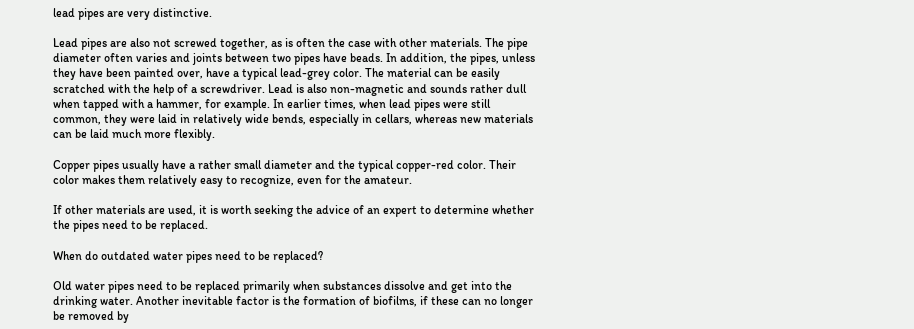lead pipes are very distinctive.

Lead pipes are also not screwed together, as is often the case with other materials. The pipe diameter often varies and joints between two pipes have beads. In addition, the pipes, unless they have been painted over, have a typical lead-grey color. The material can be easily scratched with the help of a screwdriver. Lead is also non-magnetic and sounds rather dull when tapped with a hammer, for example. In earlier times, when lead pipes were still common, they were laid in relatively wide bends, especially in cellars, whereas new materials can be laid much more flexibly.

Copper pipes usually have a rather small diameter and the typical copper-red color. Their color makes them relatively easy to recognize, even for the amateur.

If other materials are used, it is worth seeking the advice of an expert to determine whether the pipes need to be replaced.

When do outdated water pipes need to be replaced?

Old water pipes need to be replaced primarily when substances dissolve and get into the drinking water. Another inevitable factor is the formation of biofilms, if these can no longer be removed by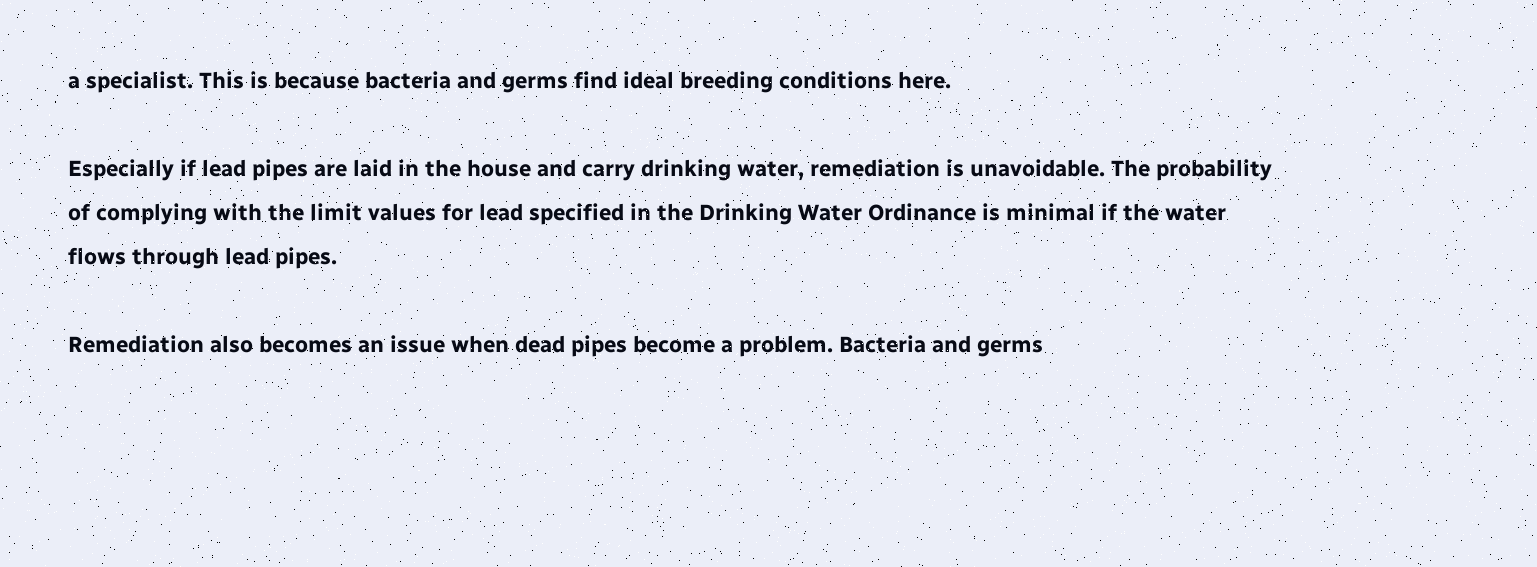a specialist. This is because bacteria and germs find ideal breeding conditions here.

Especially if lead pipes are laid in the house and carry drinking water, remediation is unavoidable. The probability of complying with the limit values for lead specified in the Drinking Water Ordinance is minimal if the water flows through lead pipes.

Remediation also becomes an issue when dead pipes become a problem. Bacteria and germs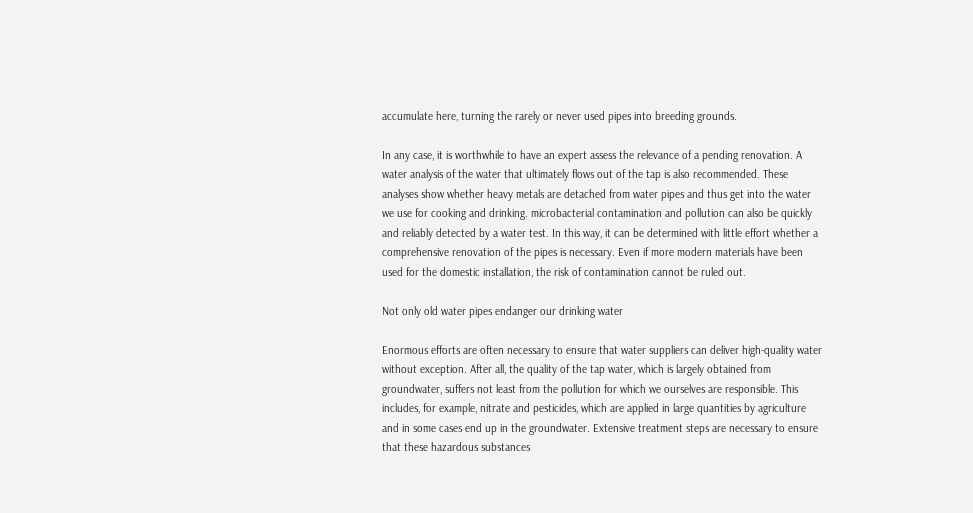accumulate here, turning the rarely or never used pipes into breeding grounds.

In any case, it is worthwhile to have an expert assess the relevance of a pending renovation. A water analysis of the water that ultimately flows out of the tap is also recommended. These analyses show whether heavy metals are detached from water pipes and thus get into the water we use for cooking and drinking. microbacterial contamination and pollution can also be quickly and reliably detected by a water test. In this way, it can be determined with little effort whether a comprehensive renovation of the pipes is necessary. Even if more modern materials have been used for the domestic installation, the risk of contamination cannot be ruled out.

Not only old water pipes endanger our drinking water

Enormous efforts are often necessary to ensure that water suppliers can deliver high-quality water without exception. After all, the quality of the tap water, which is largely obtained from groundwater, suffers not least from the pollution for which we ourselves are responsible. This includes, for example, nitrate and pesticides, which are applied in large quantities by agriculture and in some cases end up in the groundwater. Extensive treatment steps are necessary to ensure that these hazardous substances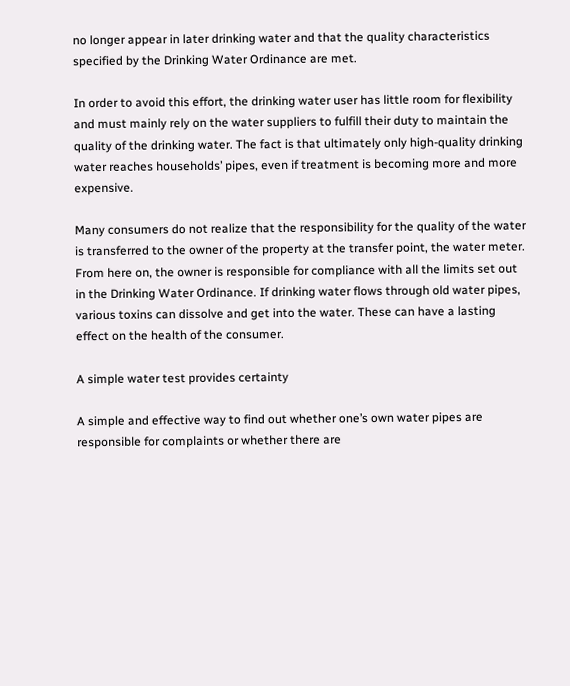no longer appear in later drinking water and that the quality characteristics specified by the Drinking Water Ordinance are met.

In order to avoid this effort, the drinking water user has little room for flexibility and must mainly rely on the water suppliers to fulfill their duty to maintain the quality of the drinking water. The fact is that ultimately only high-quality drinking water reaches households’ pipes, even if treatment is becoming more and more expensive.

Many consumers do not realize that the responsibility for the quality of the water is transferred to the owner of the property at the transfer point, the water meter. From here on, the owner is responsible for compliance with all the limits set out in the Drinking Water Ordinance. If drinking water flows through old water pipes, various toxins can dissolve and get into the water. These can have a lasting effect on the health of the consumer.

A simple water test provides certainty

A simple and effective way to find out whether one’s own water pipes are responsible for complaints or whether there are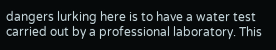dangers lurking here is to have a water test carried out by a professional laboratory. This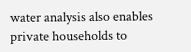water analysis also enables private households to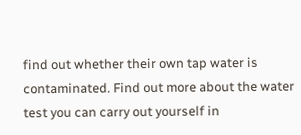find out whether their own tap water is contaminated. Find out more about the water test you can carry out yourself in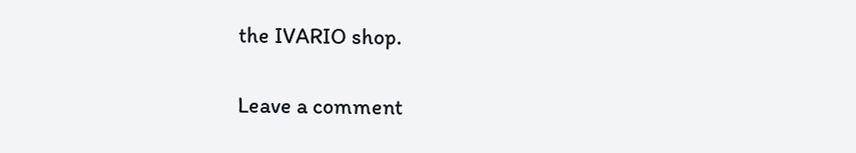the IVARIO shop.

Leave a comment